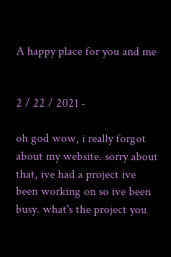A happy place for you and me


2 / 22 / 2021 -

oh god wow, i really forgot about my website. sorry about that, ive had a project ive been working on so ive been busy. what's the project you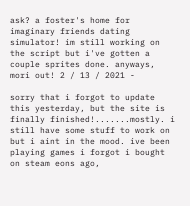ask? a foster's home for imaginary friends dating simulator! im still working on the script but i've gotten a couple sprites done. anyways, mori out! 2 / 13 / 2021 -

sorry that i forgot to update this yesterday, but the site is finally finished!.......mostly. i still have some stuff to work on but i aint in the mood. ive been playing games i forgot i bought on steam eons ago,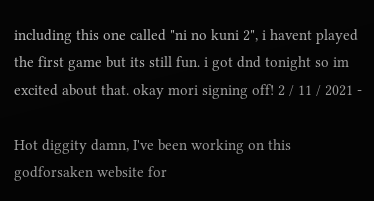including this one called "ni no kuni 2", i havent played the first game but its still fun. i got dnd tonight so im excited about that. okay mori signing off! 2 / 11 / 2021 -

Hot diggity damn, I've been working on this godforsaken website for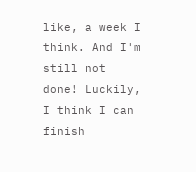like, a week I think. And I'm still not done! Luckily, I think I can finish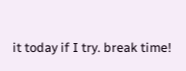it today if I try. break time!